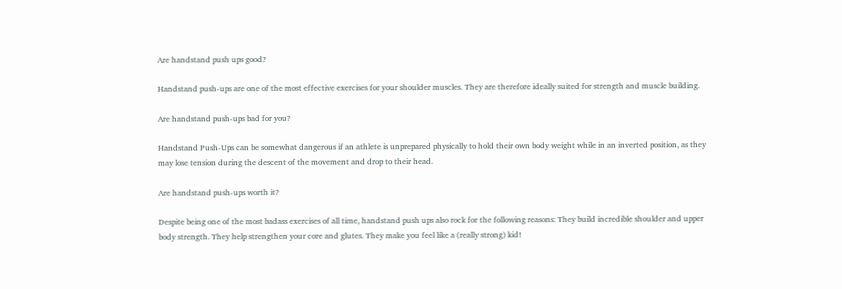Are handstand push ups good?

Handstand push-ups are one of the most effective exercises for your shoulder muscles. They are therefore ideally suited for strength and muscle building.

Are handstand push-ups bad for you?

Handstand Push-Ups can be somewhat dangerous if an athlete is unprepared physically to hold their own body weight while in an inverted position, as they may lose tension during the descent of the movement and drop to their head.

Are handstand push-ups worth it?

Despite being one of the most badass exercises of all time, handstand push ups also rock for the following reasons: They build incredible shoulder and upper body strength. They help strengthen your core and glutes. They make you feel like a (really strong) kid!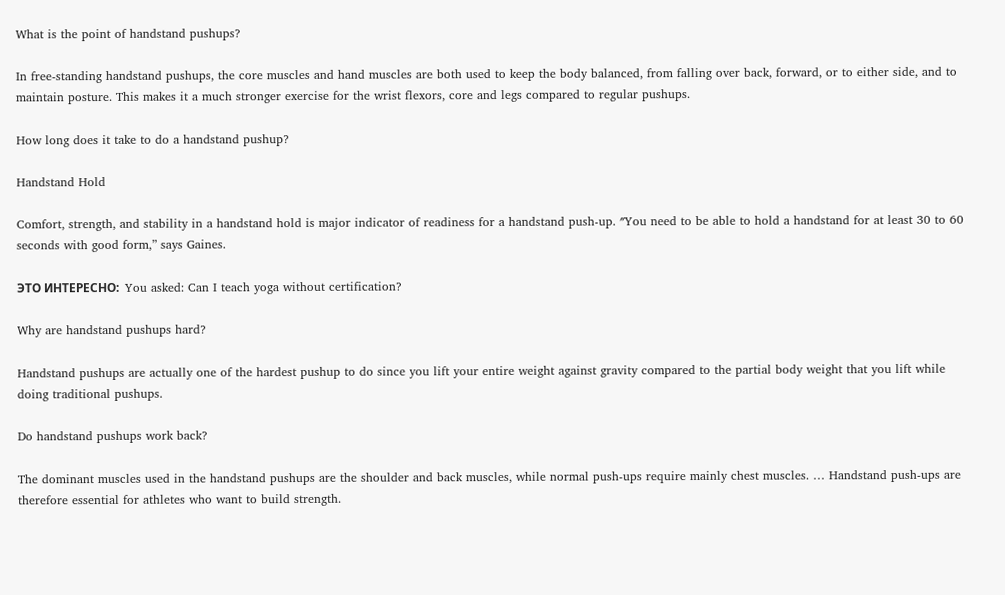What is the point of handstand pushups?

In free-standing handstand pushups, the core muscles and hand muscles are both used to keep the body balanced, from falling over back, forward, or to either side, and to maintain posture. This makes it a much stronger exercise for the wrist flexors, core and legs compared to regular pushups.

How long does it take to do a handstand pushup?

Handstand Hold

Comfort, strength, and stability in a handstand hold is major indicator of readiness for a handstand push-up. ″You need to be able to hold a handstand for at least 30 to 60 seconds with good form,” says Gaines.

ЭТО ИНТЕРЕСНО:  You asked: Can I teach yoga without certification?

Why are handstand pushups hard?

Handstand pushups are actually one of the hardest pushup to do since you lift your entire weight against gravity compared to the partial body weight that you lift while doing traditional pushups.

Do handstand pushups work back?

The dominant muscles used in the handstand pushups are the shoulder and back muscles, while normal push-ups require mainly chest muscles. … Handstand push-ups are therefore essential for athletes who want to build strength.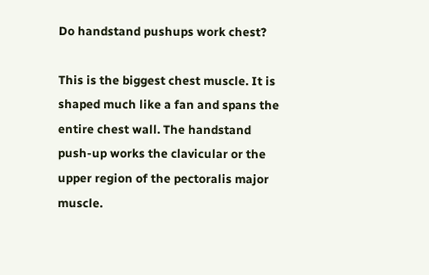Do handstand pushups work chest?

This is the biggest chest muscle. It is shaped much like a fan and spans the entire chest wall. The handstand push-up works the clavicular or the upper region of the pectoralis major muscle.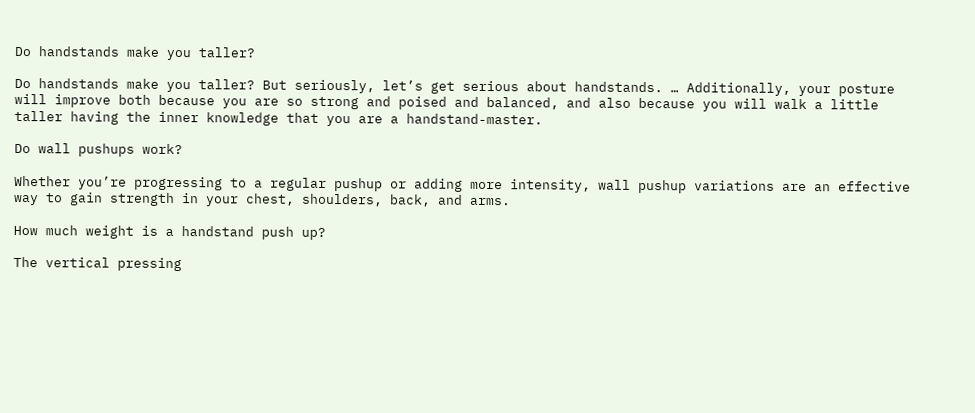Do handstands make you taller?

Do handstands make you taller? But seriously, let’s get serious about handstands. … Additionally, your posture will improve both because you are so strong and poised and balanced, and also because you will walk a little taller having the inner knowledge that you are a handstand-master.

Do wall pushups work?

Whether you’re progressing to a regular pushup or adding more intensity, wall pushup variations are an effective way to gain strength in your chest, shoulders, back, and arms.

How much weight is a handstand push up?

The vertical pressing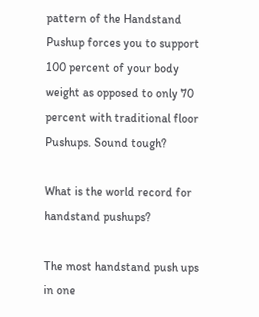pattern of the Handstand Pushup forces you to support 100 percent of your body weight as opposed to only 70 percent with traditional floor Pushups. Sound tough?

What is the world record for handstand pushups?

The most handstand push ups in one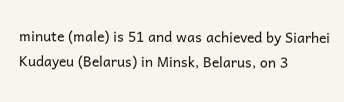minute (male) is 51 and was achieved by Siarhei Kudayeu (Belarus) in Minsk, Belarus, on 3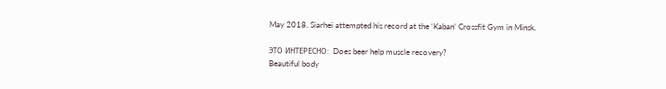May 2018. Siarhei attempted his record at the ‘Kaban’ Crossfit Gym in Minsk.

ЭТО ИНТЕРЕСНО:  Does beer help muscle recovery?
Beautiful body